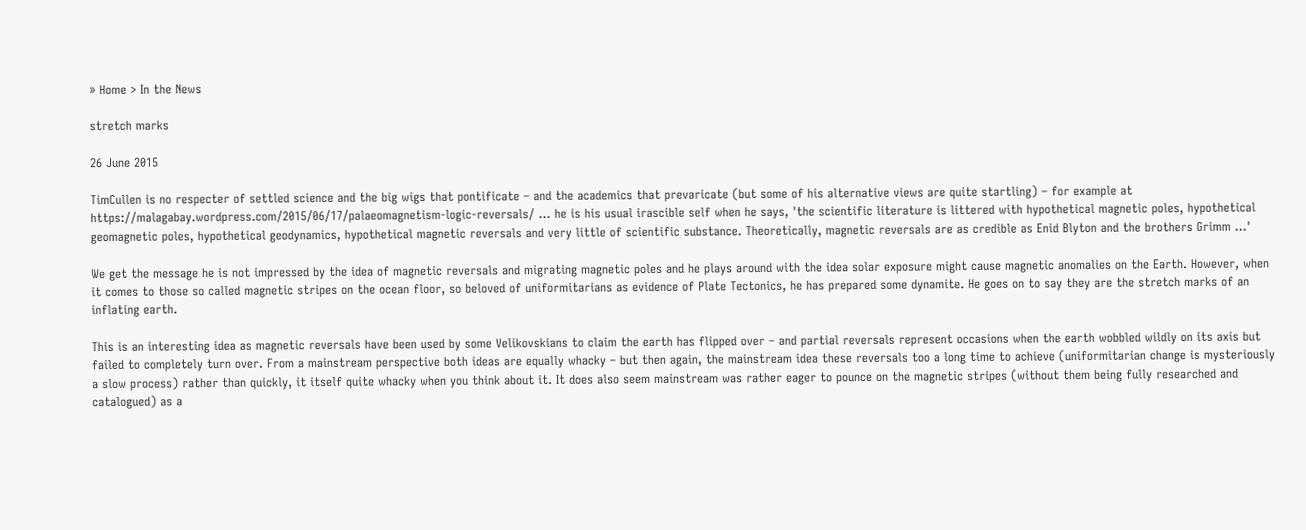» Home > In the News

stretch marks

26 June 2015

TimCullen is no respecter of settled science and the big wigs that pontificate – and the academics that prevaricate (but some of his alternative views are quite startling) – for example at https://malagabay.wordpress.com/2015/06/17/palaeomagnetism-logic-reversals/ … he is his usual irascible self when he says, 'the scientific literature is littered with hypothetical magnetic poles, hypothetical geomagnetic poles, hypothetical geodynamics, hypothetical magnetic reversals and very little of scientific substance. Theoretically, magnetic reversals are as credible as Enid Blyton and the brothers Grimm …'

We get the message he is not impressed by the idea of magnetic reversals and migrating magnetic poles and he plays around with the idea solar exposure might cause magnetic anomalies on the Earth. However, when it comes to those so called magnetic stripes on the ocean floor, so beloved of uniformitarians as evidence of Plate Tectonics, he has prepared some dynamite. He goes on to say they are the stretch marks of an inflating earth.

This is an interesting idea as magnetic reversals have been used by some Velikovskians to claim the earth has flipped over – and partial reversals represent occasions when the earth wobbled wildly on its axis but failed to completely turn over. From a mainstream perspective both ideas are equally whacky – but then again, the mainstream idea these reversals too a long time to achieve (uniformitarian change is mysteriously a slow process) rather than quickly, it itself quite whacky when you think about it. It does also seem mainstream was rather eager to pounce on the magnetic stripes (without them being fully researched and catalogued) as a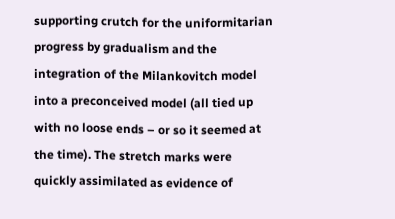supporting crutch for the uniformitarian progress by gradualism and the integration of the Milankovitch model into a preconceived model (all tied up with no loose ends – or so it seemed at the time). The stretch marks were quickly assimilated as evidence of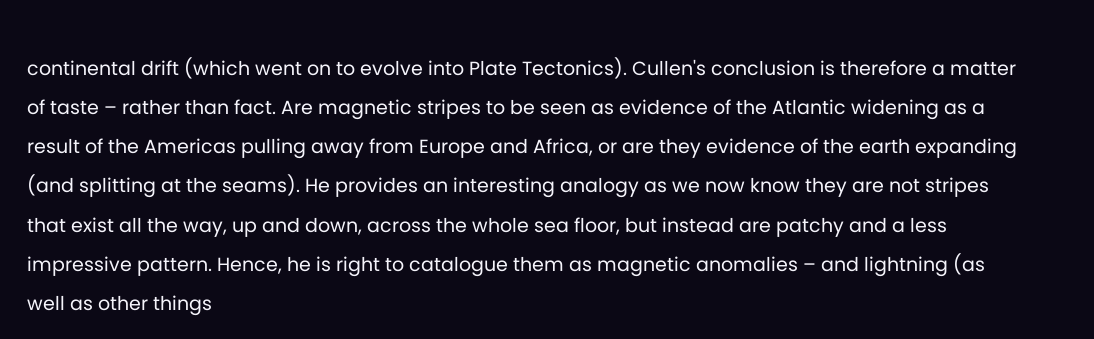continental drift (which went on to evolve into Plate Tectonics). Cullen's conclusion is therefore a matter of taste – rather than fact. Are magnetic stripes to be seen as evidence of the Atlantic widening as a result of the Americas pulling away from Europe and Africa, or are they evidence of the earth expanding (and splitting at the seams). He provides an interesting analogy as we now know they are not stripes that exist all the way, up and down, across the whole sea floor, but instead are patchy and a less impressive pattern. Hence, he is right to catalogue them as magnetic anomalies – and lightning (as well as other things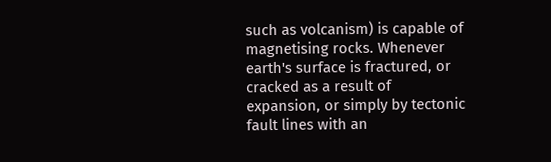such as volcanism) is capable of magnetising rocks. Whenever earth's surface is fractured, or cracked as a result of expansion, or simply by tectonic fault lines with an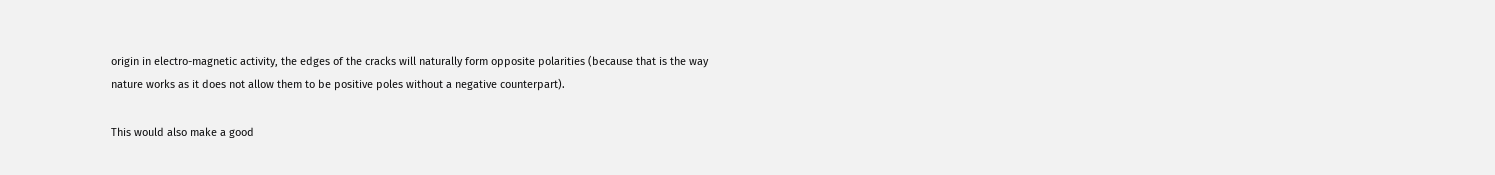origin in electro-magnetic activity, the edges of the cracks will naturally form opposite polarities (because that is the way nature works as it does not allow them to be positive poles without a negative counterpart).

This would also make a good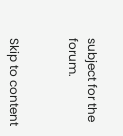subject for the forum.


Skip to content